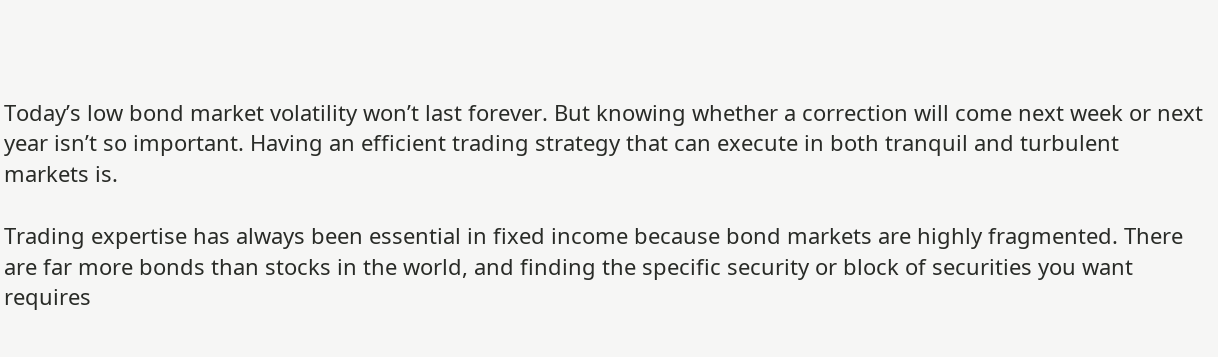Today’s low bond market volatility won’t last forever. But knowing whether a correction will come next week or next year isn’t so important. Having an efficient trading strategy that can execute in both tranquil and turbulent markets is.

Trading expertise has always been essential in fixed income because bond markets are highly fragmented. There are far more bonds than stocks in the world, and finding the specific security or block of securities you want requires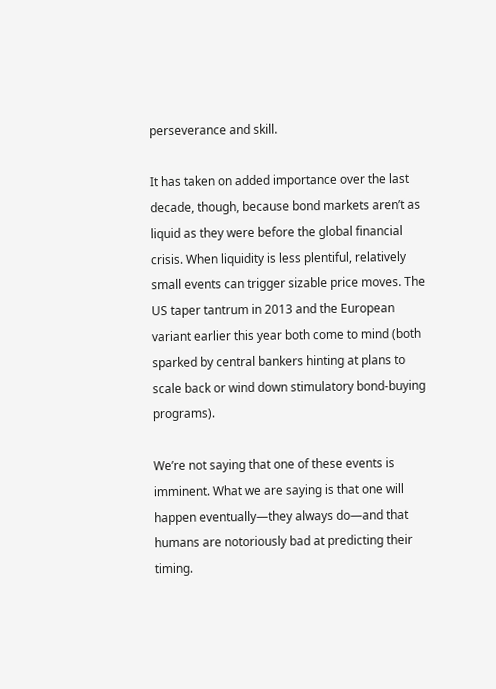perseverance and skill.

It has taken on added importance over the last decade, though, because bond markets aren’t as liquid as they were before the global financial crisis. When liquidity is less plentiful, relatively small events can trigger sizable price moves. The US taper tantrum in 2013 and the European variant earlier this year both come to mind (both sparked by central bankers hinting at plans to scale back or wind down stimulatory bond-buying programs).

We’re not saying that one of these events is imminent. What we are saying is that one will happen eventually—they always do—and that humans are notoriously bad at predicting their timing.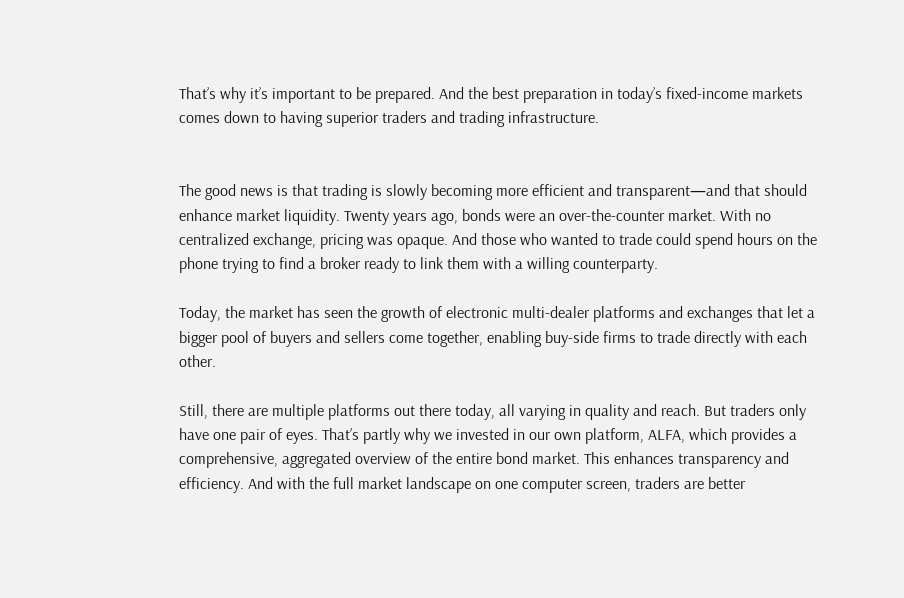That’s why it’s important to be prepared. And the best preparation in today’s fixed-income markets comes down to having superior traders and trading infrastructure.


The good news is that trading is slowly becoming more efficient and transparent—and that should enhance market liquidity. Twenty years ago, bonds were an over-the-counter market. With no centralized exchange, pricing was opaque. And those who wanted to trade could spend hours on the phone trying to find a broker ready to link them with a willing counterparty.

Today, the market has seen the growth of electronic multi-dealer platforms and exchanges that let a bigger pool of buyers and sellers come together, enabling buy-side firms to trade directly with each other.

Still, there are multiple platforms out there today, all varying in quality and reach. But traders only have one pair of eyes. That’s partly why we invested in our own platform, ALFA, which provides a comprehensive, aggregated overview of the entire bond market. This enhances transparency and efficiency. And with the full market landscape on one computer screen, traders are better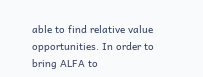able to find relative value opportunities. In order to bring ALFA to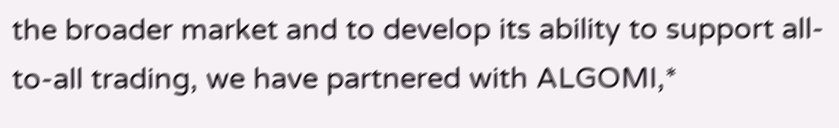the broader market and to develop its ability to support all-to-all trading, we have partnered with ALGOMI,*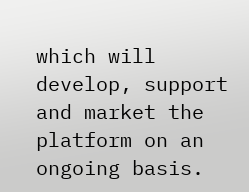which will develop, support and market the platform on an ongoing basis.